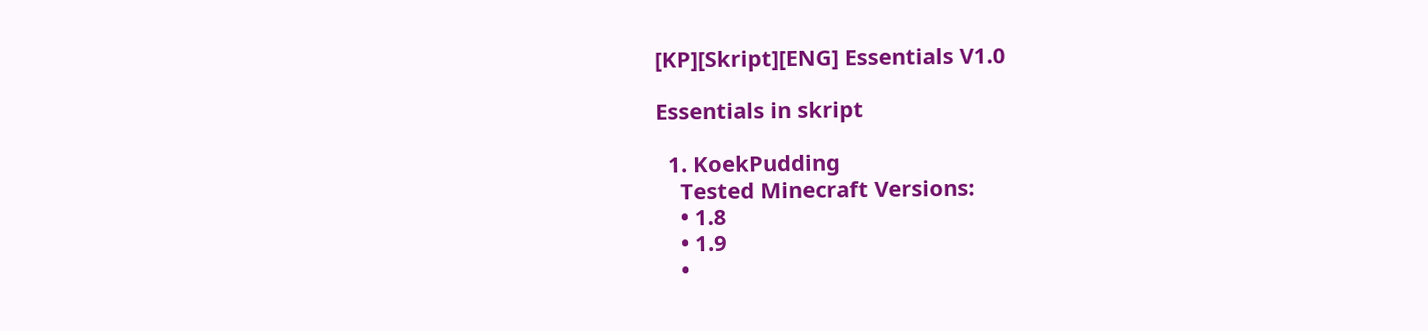[KP][Skript][ENG] Essentials V1.0

Essentials in skript

  1. KoekPudding
    Tested Minecraft Versions:
    • 1.8
    • 1.9
    •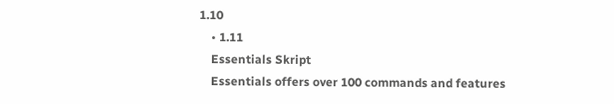1.10
    • 1.11
    Essentials Skript
    Essentials offers over 100 commands and features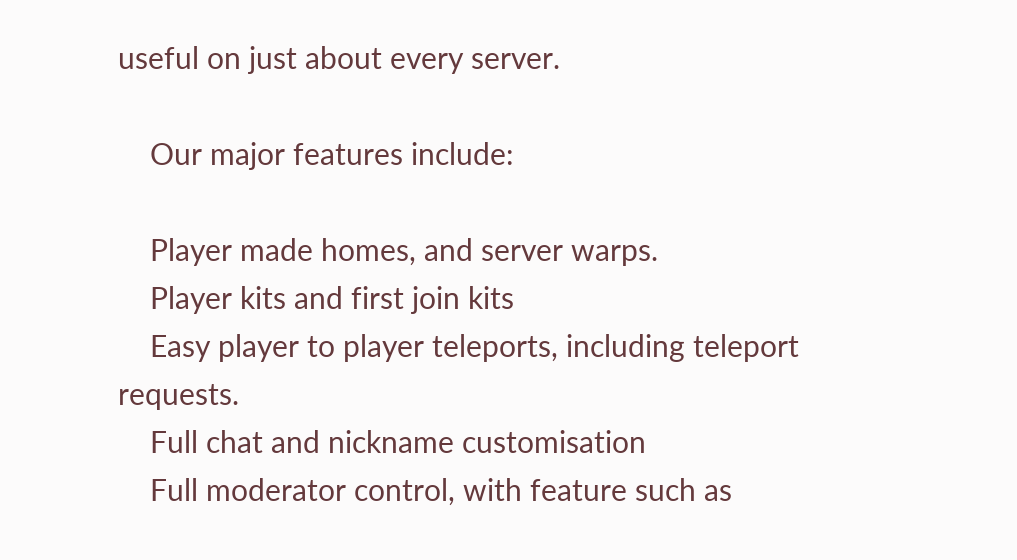useful on just about every server.

    Our major features include:

    Player made homes, and server warps.
    Player kits and first join kits
    Easy player to player teleports, including teleport requests.
    Full chat and nickname customisation
    Full moderator control, with feature such as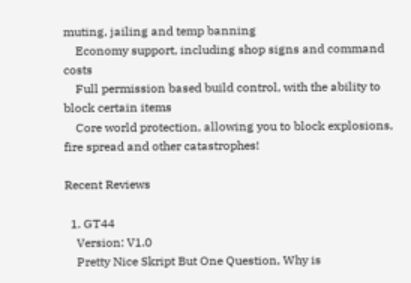muting, jailing and temp banning
    Economy support, including shop signs and command costs
    Full permission based build control, with the ability to block certain items
    Core world protection, allowing you to block explosions, fire spread and other catastrophes!

Recent Reviews

  1. GT44
    Version: V1.0
    Pretty Nice Skript But One Question, Why is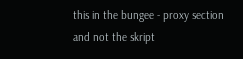this in the bungee - proxy section and not the skript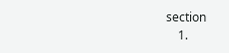section
    1.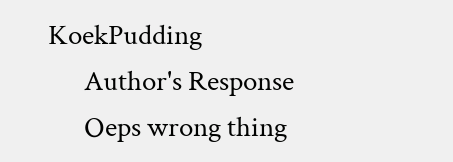KoekPudding
      Author's Response
      Oeps wrong thing